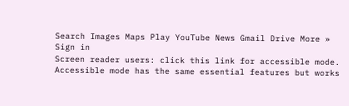Search Images Maps Play YouTube News Gmail Drive More »
Sign in
Screen reader users: click this link for accessible mode. Accessible mode has the same essential features but works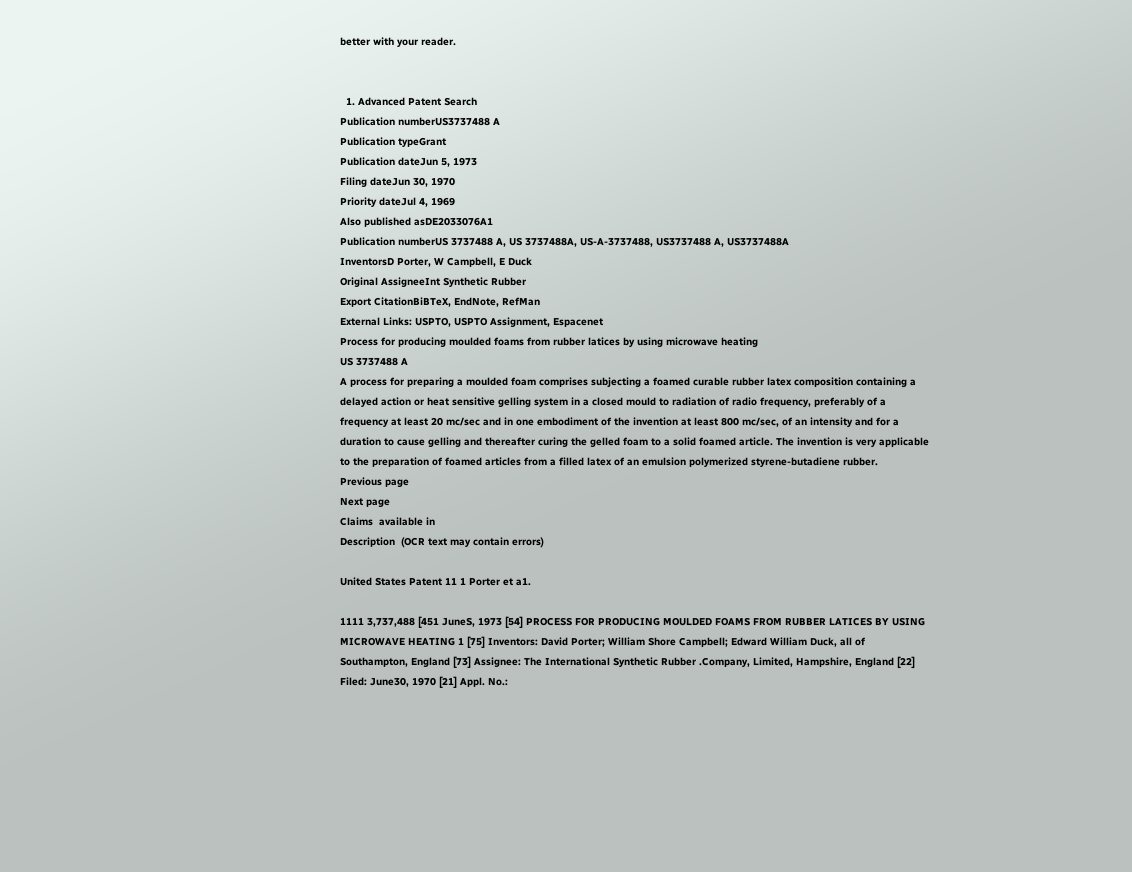better with your reader.


  1. Advanced Patent Search
Publication numberUS3737488 A
Publication typeGrant
Publication dateJun 5, 1973
Filing dateJun 30, 1970
Priority dateJul 4, 1969
Also published asDE2033076A1
Publication numberUS 3737488 A, US 3737488A, US-A-3737488, US3737488 A, US3737488A
InventorsD Porter, W Campbell, E Duck
Original AssigneeInt Synthetic Rubber
Export CitationBiBTeX, EndNote, RefMan
External Links: USPTO, USPTO Assignment, Espacenet
Process for producing moulded foams from rubber latices by using microwave heating
US 3737488 A
A process for preparing a moulded foam comprises subjecting a foamed curable rubber latex composition containing a delayed action or heat sensitive gelling system in a closed mould to radiation of radio frequency, preferably of a frequency at least 20 mc/sec and in one embodiment of the invention at least 800 mc/sec, of an intensity and for a duration to cause gelling and thereafter curing the gelled foam to a solid foamed article. The invention is very applicable to the preparation of foamed articles from a filled latex of an emulsion polymerized styrene-butadiene rubber.
Previous page
Next page
Claims  available in
Description  (OCR text may contain errors)

United States Patent 11 1 Porter et a1.

1111 3,737,488 [451 JuneS, 1973 [54] PROCESS FOR PRODUCING MOULDED FOAMS FROM RUBBER LATICES BY USING MICROWAVE HEATING 1 [75] Inventors: David Porter; William Shore Campbell; Edward William Duck, all of Southampton, England [73] Assignee: The International Synthetic Rubber .Company, Limited, Hampshire, England [22] Filed: June30, 1970 [21] Appl. No.: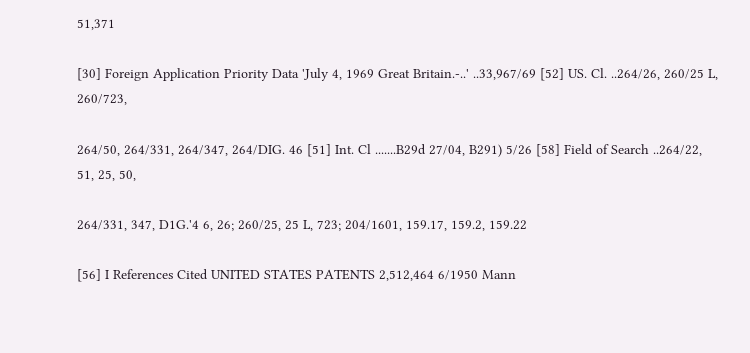51,371

[30] Foreign Application Priority Data 'July 4, 1969 Great Britain.-..' ..33,967/69 [52] US. Cl. ..264/26, 260/25 L, 260/723,

264/50, 264/331, 264/347, 264/DIG. 46 [51] Int. Cl .......B29d 27/04, B291) 5/26 [58] Field of Search ..264/22, 51, 25, 50,

264/331, 347, D1G.'4 6, 26; 260/25, 25 L, 723; 204/1601, 159.17, 159.2, 159.22

[56] I References Cited UNITED STATES PATENTS 2,512,464 6/1950 Mann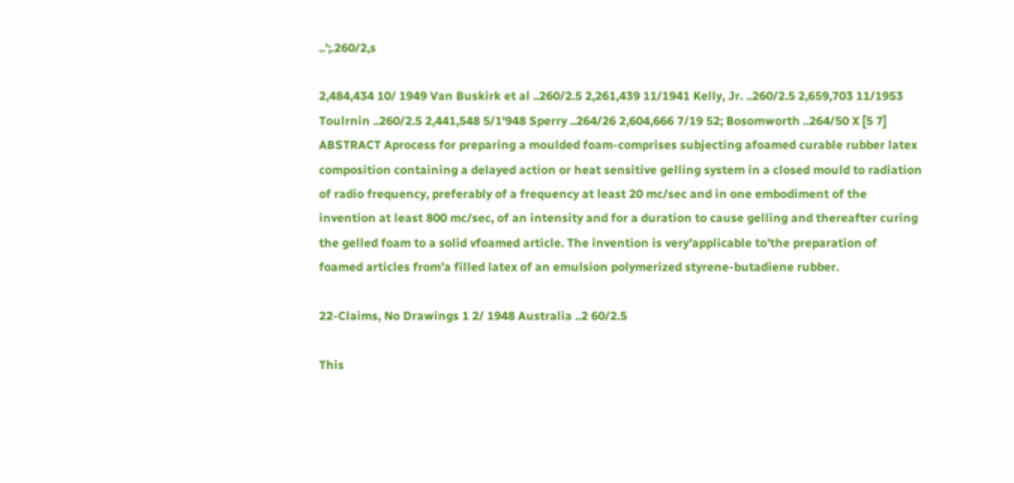..';.260/2,s

2,484,434 10/ 1949 Van Buskirk et al ..260/2.5 2,261,439 11/1941 Kelly, Jr. ..260/2.5 2,659,703 11/1953 Toulrnin ..260/2.5 2,441,548 5/1'948 Sperry ..264/26 2,604,666 7/19 52; Bosomworth ..264/50 X [5 7] ABSTRACT Aprocess for preparing a moulded foam-comprises subjecting afoamed curable rubber latex composition containing a delayed action or heat sensitive gelling system in a closed mould to radiation of radio frequency, preferably of a frequency at least 20 mc/sec and in one embodiment of the invention at least 800 mc/sec, of an intensity and for a duration to cause gelling and thereafter curing the gelled foam to a solid vfoamed article. The invention is very'applicable to'the preparation of foamed articles from'a filled latex of an emulsion polymerized styrene-butadiene rubber.

22-Claims, No Drawings 1 2/ 1948 Australia ..2 60/2.5

This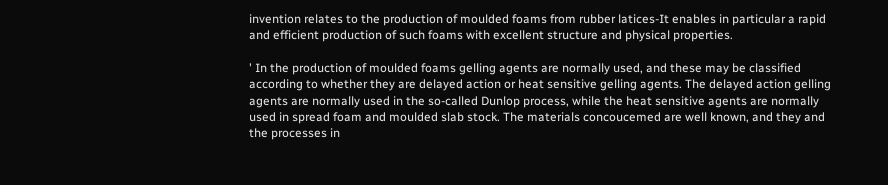invention relates to the production of moulded foams from rubber latices-It enables in particular a rapid and efficient production of such foams with excellent structure and physical properties.

' In the production of moulded foams gelling agents are normally used, and these may be classified according to whether they are delayed action or heat sensitive gelling agents. The delayed action gelling agents are normally used in the so-called Dunlop process, while the heat sensitive agents are normally used in spread foam and moulded slab stock. The materials concoucemed are well known, and they and the processes in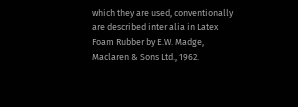which they are used, conventionally are described inter alia in Latex Foam Rubber by E.W. Madge, Maclaren & Sons Ltd., 1962.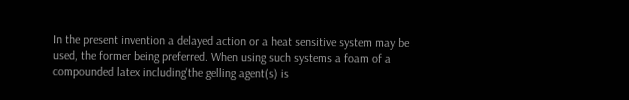In the present invention a delayed action or a heat sensitive system may be used, the former being preferred. When using such systems a foam of a compounded latex including'the gelling agent(s) is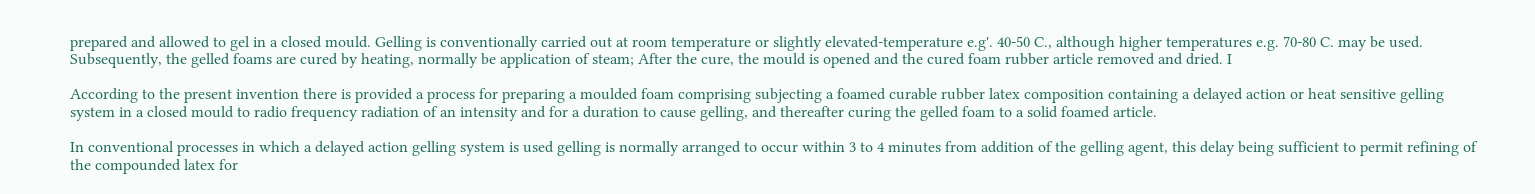prepared and allowed to gel in a closed mould. Gelling is conventionally carried out at room temperature or slightly elevated-temperature e.g'. 40-50 C., although higher temperatures e.g. 70-80 C. may be used. Subsequently, the gelled foams are cured by heating, normally be application of steam; After the cure, the mould is opened and the cured foam rubber article removed and dried. I

According to the present invention there is provided a process for preparing a moulded foam comprising subjecting a foamed curable rubber latex composition containing a delayed action or heat sensitive gelling system in a closed mould to radio frequency radiation of an intensity and for a duration to cause gelling, and thereafter curing the gelled foam to a solid foamed article.

In conventional processes in which a delayed action gelling system is used gelling is normally arranged to occur within 3 to 4 minutes from addition of the gelling agent, this delay being sufficient to permit refining of the compounded latex for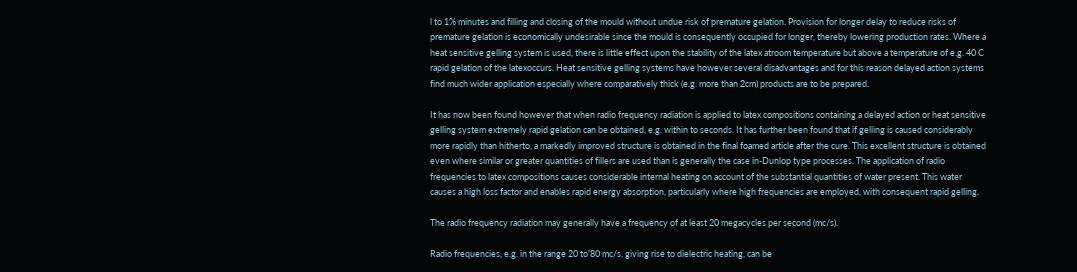l to 1% minutes and filling and closing of the mould without undue risk of premature gelation. Provision for longer delay to reduce risks of premature gelation is economically undesirable since the mould is consequently occupied for longer, thereby lowering production rates. Where a heat sensitive gelling system is used, there is little effect upon the stability of the latex atroom temperature but above a temperature of e.g. 40 C rapid gelation of the latexoccurs. Heat sensitive gelling systems have however several disadvantages and for this reason delayed action systems find much wider application especially where comparatively thick (e.g. more than 2cm) products are to be prepared.

It has now been found however that when radio frequency radiation is applied to latex compositions containing a delayed action or heat sensitive gelling system extremely rapid gelation can be obtained, e.g. within to seconds. It has further been found that if gelling is caused considerably more rapidly than hitherto, a markedly improved structure is obtained in the final foamed article after the cure. This excellent structure is obtained even where similar or greater quantities of fillers are used than is generally the case in-Dunlop type processes. The application of radio frequencies to latex compositions causes considerable internal heating on account of the substantial quantities of water present. This water causes a high loss factor and enables rapid energy absorption, particularly where high frequencies are employed, with consequent rapid gelling.

The radio frequency radiation may generally have a frequency of at least 20 megacycles per second (mc/s).

Radio frequencies, e.g. in the range 20 to'80 mc/s, giving rise to dielectric heating, can be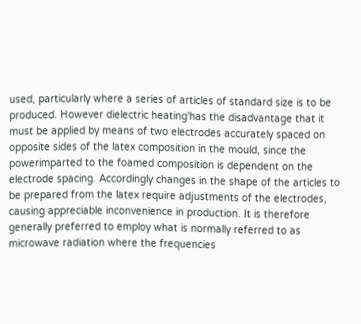used, particularly where a series of articles of standard size is to be produced. However dielectric heating'has the disadvantage that it must be applied by means of two electrodes accurately spaced on opposite sides of the latex composition in the mould, since the powerimparted to the foamed composition is dependent on the electrode spacing. Accordingly changes in the shape of the articles to be prepared from the latex require adjustments of the electrodes, causing appreciable inconvenience in production. It is therefore generally preferred to employ what is normally referred to as microwave radiation where the frequencies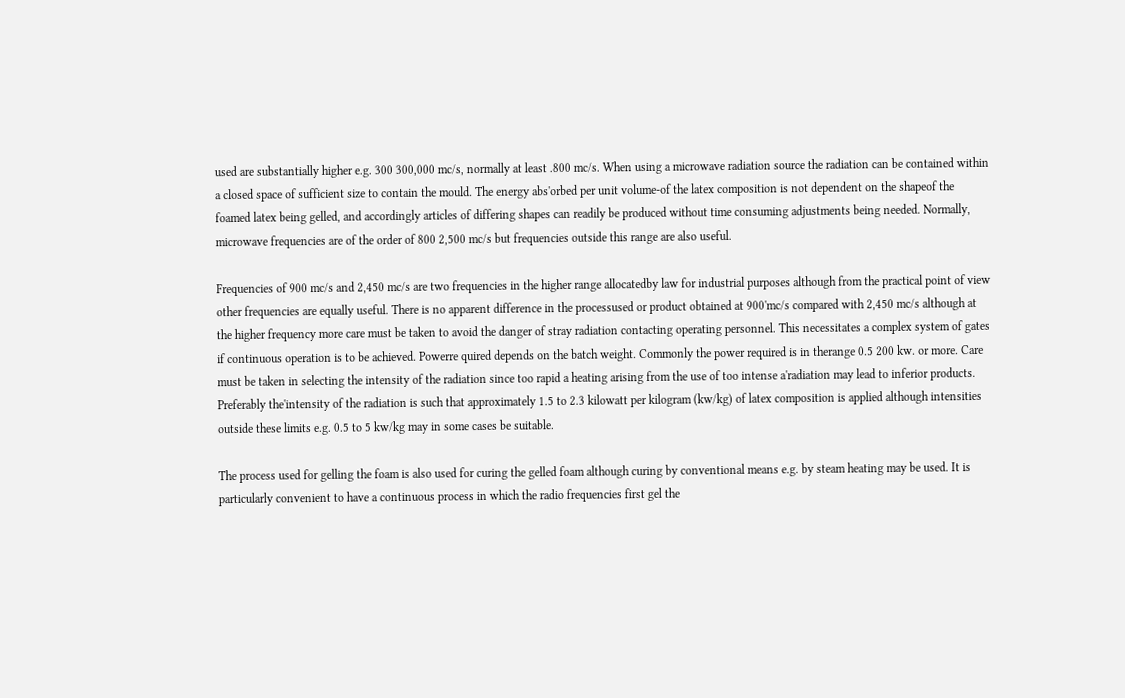used are substantially higher e.g. 300 300,000 mc/s, normally at least .800 mc/s. When using a microwave radiation source the radiation can be contained within a closed space of sufficient size to contain the mould. The energy abs'orbed per unit volume-of the latex composition is not dependent on the shapeof the foamed latex being gelled, and accordingly articles of differing shapes can readily be produced without time consuming adjustments being needed. Normally, microwave frequencies are of the order of 800 2,500 mc/s but frequencies outside this range are also useful.

Frequencies of 900 mc/s and 2,450 mc/s are two frequencies in the higher range allocatedby law for industrial purposes although from the practical point of view other frequencies are equally useful. There is no apparent difference in the processused or product obtained at 900'mc/s compared with 2,450 mc/s although at the higher frequency more care must be taken to avoid the danger of stray radiation contacting operating personnel. This necessitates a complex system of gates if continuous operation is to be achieved. Powerre quired depends on the batch weight. Commonly the power required is in therange 0.5 200 kw. or more. Care must be taken in selecting the intensity of the radiation since too rapid a heating arising from the use of too intense a'radiation may lead to inferior products. Preferably the'intensity of the radiation is such that approximately 1.5 to 2.3 kilowatt per kilogram (kw/kg) of latex composition is applied although intensities outside these limits e.g. 0.5 to 5 kw/kg may in some cases be suitable.

The process used for gelling the foam is also used for curing the gelled foam although curing by conventional means e.g. by steam heating may be used. It is particularly convenient to have a continuous process in which the radio frequencies first gel the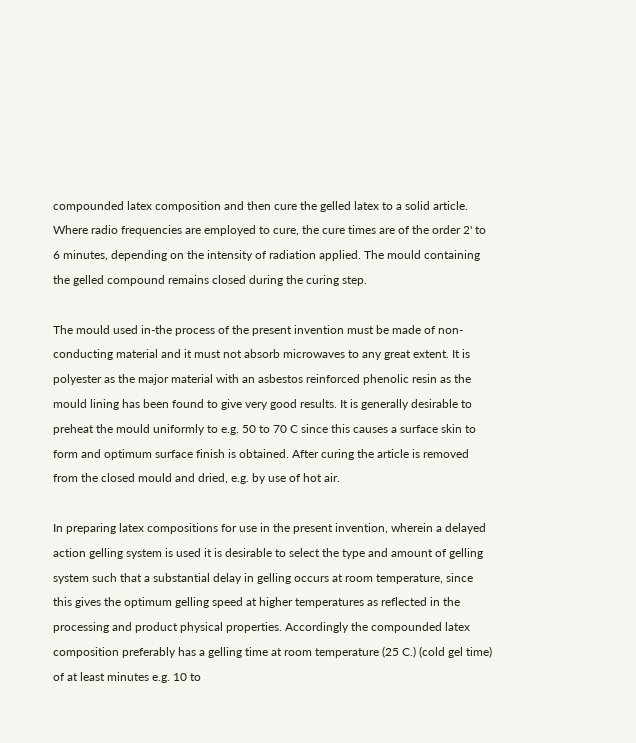compounded latex composition and then cure the gelled latex to a solid article. Where radio frequencies are employed to cure, the cure times are of the order 2' to 6 minutes, depending on the intensity of radiation applied. The mould containing the gelled compound remains closed during the curing step.

The mould used in-the process of the present invention must be made of non-conducting material and it must not absorb microwaves to any great extent. It is polyester as the major material with an asbestos reinforced phenolic resin as the mould lining has been found to give very good results. It is generally desirable to preheat the mould uniformly to e.g. 50 to 70 C since this causes a surface skin to form and optimum surface finish is obtained. After curing the article is removed from the closed mould and dried, e.g. by use of hot air.

In preparing latex compositions for use in the present invention, wherein a delayed action gelling system is used it is desirable to select the type and amount of gelling system such that a substantial delay in gelling occurs at room temperature, since this gives the optimum gelling speed at higher temperatures as reflected in the processing and product physical properties. Accordingly the compounded latex composition preferably has a gelling time at room temperature (25 C.) (cold gel time) of at least minutes e.g. 10 to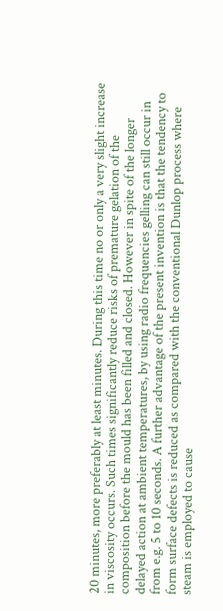20 minutes, more preferably at least minutes. During this time no or only a very slight increase in viscosity occurs. Such times significantly reduce risks of premature gelation of the composition before the mould has been filled and closed. However in spite of the longer delayed action at ambient temperatures, by using radio frequencies gelling can still occur in from e.g. 5 to 10 seconds. A further advantage of the present invention is that the tendency to form surface defects is reduced as compared with the conventional Dunlop process where steam is employed to cause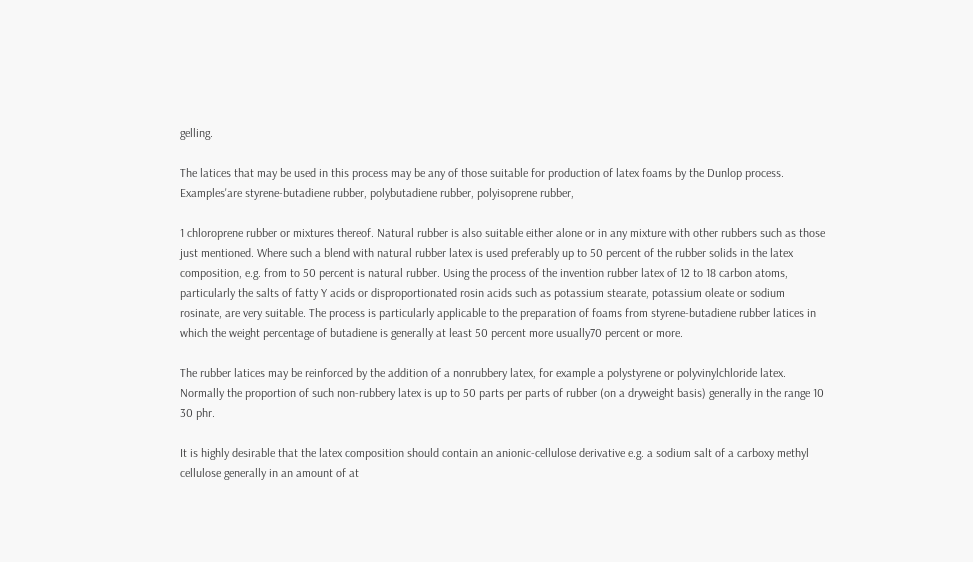gelling.

The latices that may be used in this process may be any of those suitable for production of latex foams by the Dunlop process. Examples'are styrene-butadiene rubber, polybutadiene rubber, polyisoprene rubber,

1 chloroprene rubber or mixtures thereof. Natural rubber is also suitable either alone or in any mixture with other rubbers such as those just mentioned. Where such a blend with natural rubber latex is used preferably up to 50 percent of the rubber solids in the latex composition, e.g. from to 50 percent is natural rubber. Using the process of the invention rubber latex of 12 to 18 carbon atoms, particularly the salts of fatty Y acids or disproportionated rosin acids such as potassium stearate, potassium oleate or sodium rosinate, are very suitable. The process is particularly applicable to the preparation of foams from styrene-butadiene rubber latices in which the weight percentage of butadiene is generally at least 50 percent more usually70 percent or more.

The rubber latices may be reinforced by the addition of a nonrubbery latex, for example a polystyrene or polyvinylchloride latex. Normally the proportion of such non-rubbery latex is up to 50 parts per parts of rubber (on a dryweight basis) generally in the range 10 30 phr.

It is highly desirable that the latex composition should contain an anionic-cellulose derivative e.g. a sodium salt of a carboxy methyl cellulose generally in an amount of at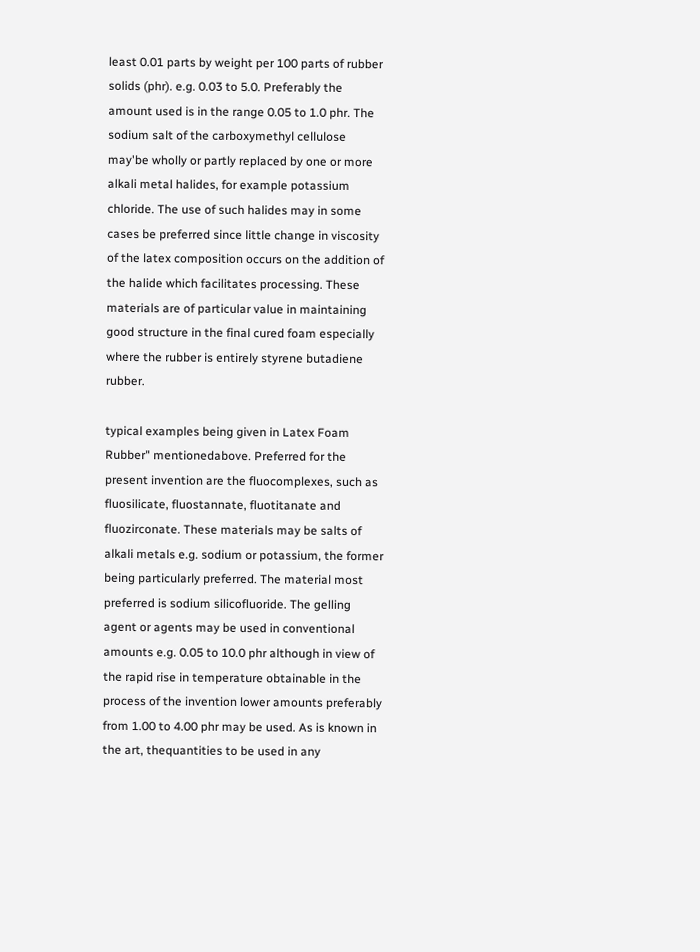least 0.01 parts by weight per 100 parts of rubber solids (phr). e.g. 0.03 to 5.0. Preferably the amount used is in the range 0.05 to 1.0 phr. The sodium salt of the carboxymethyl cellulose may'be wholly or partly replaced by one or more alkali metal halides, for example potassium chloride. The use of such halides may in some cases be preferred since little change in viscosity of the latex composition occurs on the addition of the halide which facilitates processing. These materials are of particular value in maintaining good structure in the final cured foam especially where the rubber is entirely styrene butadiene rubber.

typical examples being given in Latex Foam Rubber" mentionedabove. Preferred for the present invention are the fluocomplexes, such as fluosilicate, fluostannate, fluotitanate and fluozirconate. These materials may be salts of alkali metals e.g. sodium or potassium, the former being particularly preferred. The material most preferred is sodium silicofluoride. The gelling agent or agents may be used in conventional amounts e.g. 0.05 to 10.0 phr although in view of the rapid rise in temperature obtainable in the process of the invention lower amounts preferably from 1.00 to 4.00 phr may be used. As is known in the art, thequantities to be used in any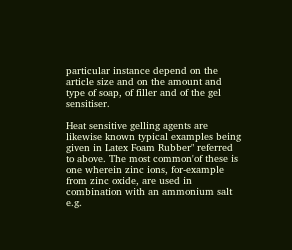particular instance depend on the article size and on the amount and type of soap, of filler and of the gel sensitiser.

Heat sensitive gelling agents are likewise known typical examples being given in Latex Foam Rubber" referred to above. The most common'of these is one wherein zinc ions, for-example from zinc oxide, are used in combination with an ammonium salt e.g.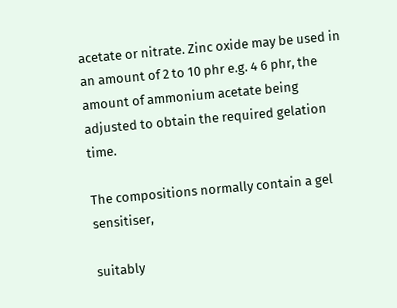acetate or nitrate. Zinc oxide may be used in an amount of 2 to 10 phr e.g. 4 6 phr, the amount of ammonium acetate being adjusted to obtain the required gelation time.

The compositions normally contain a gel sensitiser,

suitably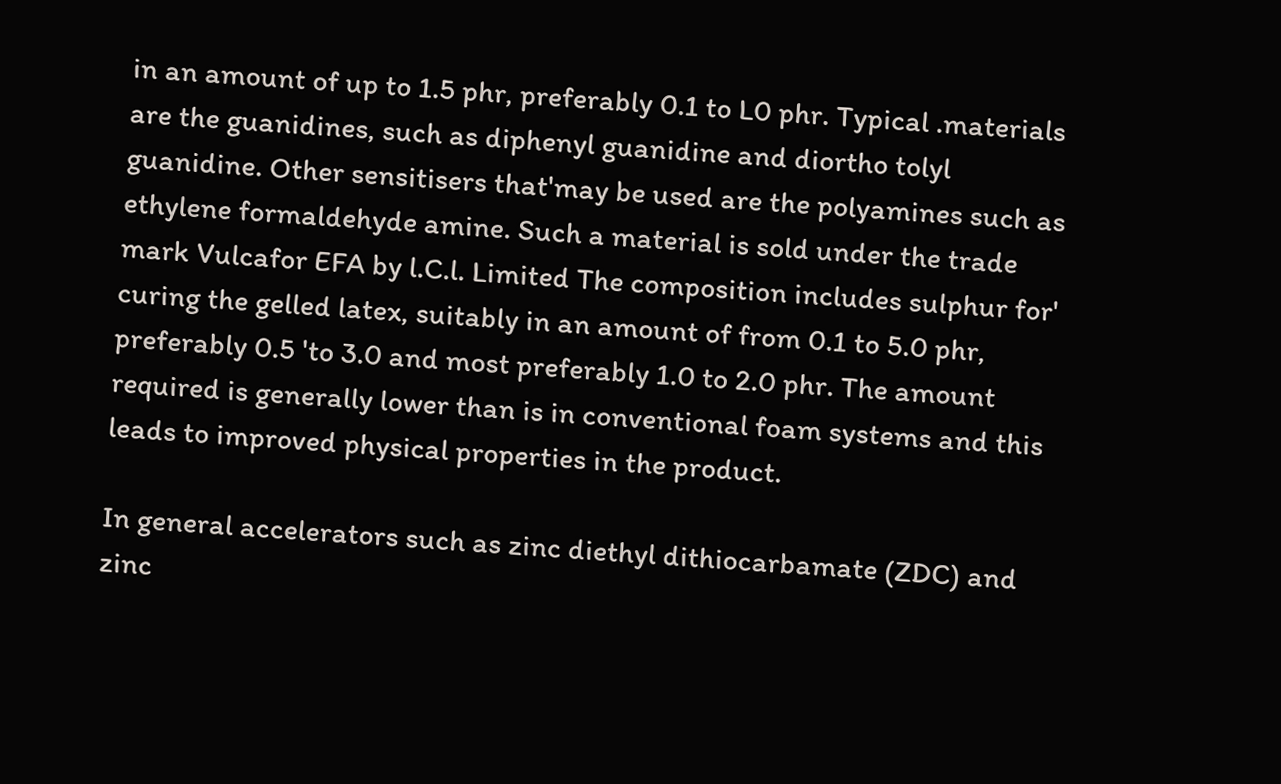in an amount of up to 1.5 phr, preferably 0.1 to L0 phr. Typical .materials are the guanidines, such as diphenyl guanidine and diortho tolyl guanidine. Other sensitisers that'may be used are the polyamines such as ethylene formaldehyde amine. Such a material is sold under the trade mark Vulcafor EFA by l.C.l. Limited The composition includes sulphur for' curing the gelled latex, suitably in an amount of from 0.1 to 5.0 phr, preferably 0.5 'to 3.0 and most preferably 1.0 to 2.0 phr. The amount required is generally lower than is in conventional foam systems and this leads to improved physical properties in the product.

In general accelerators such as zinc diethyl dithiocarbamate (ZDC) and zinc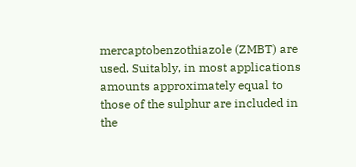mercaptobenzothiazole (ZMBT) are used. Suitably, in most applications amounts approximately equal to those of the sulphur are included in the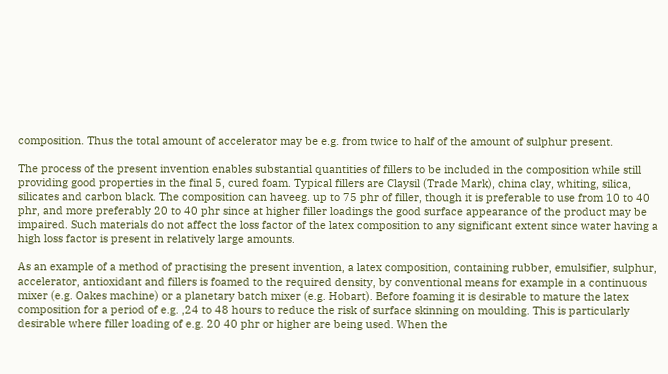composition. Thus the total amount of accelerator may be e.g. from twice to half of the amount of sulphur present.

The process of the present invention enables substantial quantities of fillers to be included in the composition while still providing good properties in the final 5, cured foam. Typical fillers are Claysil (Trade Mark), china clay, whiting, silica, silicates and carbon black. The composition can haveeg. up to 75 phr of filler, though it is preferable to use from 10 to 40 phr, and more preferably 20 to 40 phr since at higher filler loadings the good surface appearance of the product may be impaired. Such materials do not affect the loss factor of the latex composition to any significant extent since water having a high loss factor is present in relatively large amounts.

As an example of a method of practising the present invention, a latex composition, containing rubber, emulsifier, sulphur, accelerator, antioxidant and fillers is foamed to the required density, by conventional means for example in a continuous mixer (e.g. Oakes machine) or a planetary batch mixer (e.g. Hobart). Before foaming it is desirable to mature the latex composition for a period of e.g. ,24 to 48 hours to reduce the risk of surface skinning on moulding. This is particularly desirable where filler loading of e.g. 20 40 phr or higher are being used. When the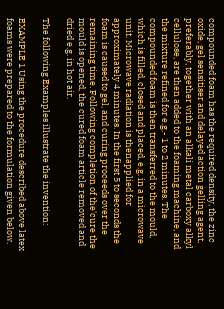compounded foam has the required density, the zinc oxide, gel sensitiser and delayed action gelling agent, preferably, together with an alkali metal carboxy alkyl cellulose, are then added to the foaming machine, and the mixture refined for e.g.- 1 to 2 minutes. The compounded foam is then transferred to the mould, which is filled, closed and placed, e.g. in a microwave unit. Microwave radiation is thenapplied for approximately 4 minutes. In the first 5 to seconds the foam is caused to gel, and curing proceeds over the remaining time. Following completion of the'cure the mould is opened, the cured foam article removed and dried e.g. in hot air.

The following Examples illustrate the invention:

EXAMPLE 1 Using the procedure described above latex foams were prepared to the formulation given below.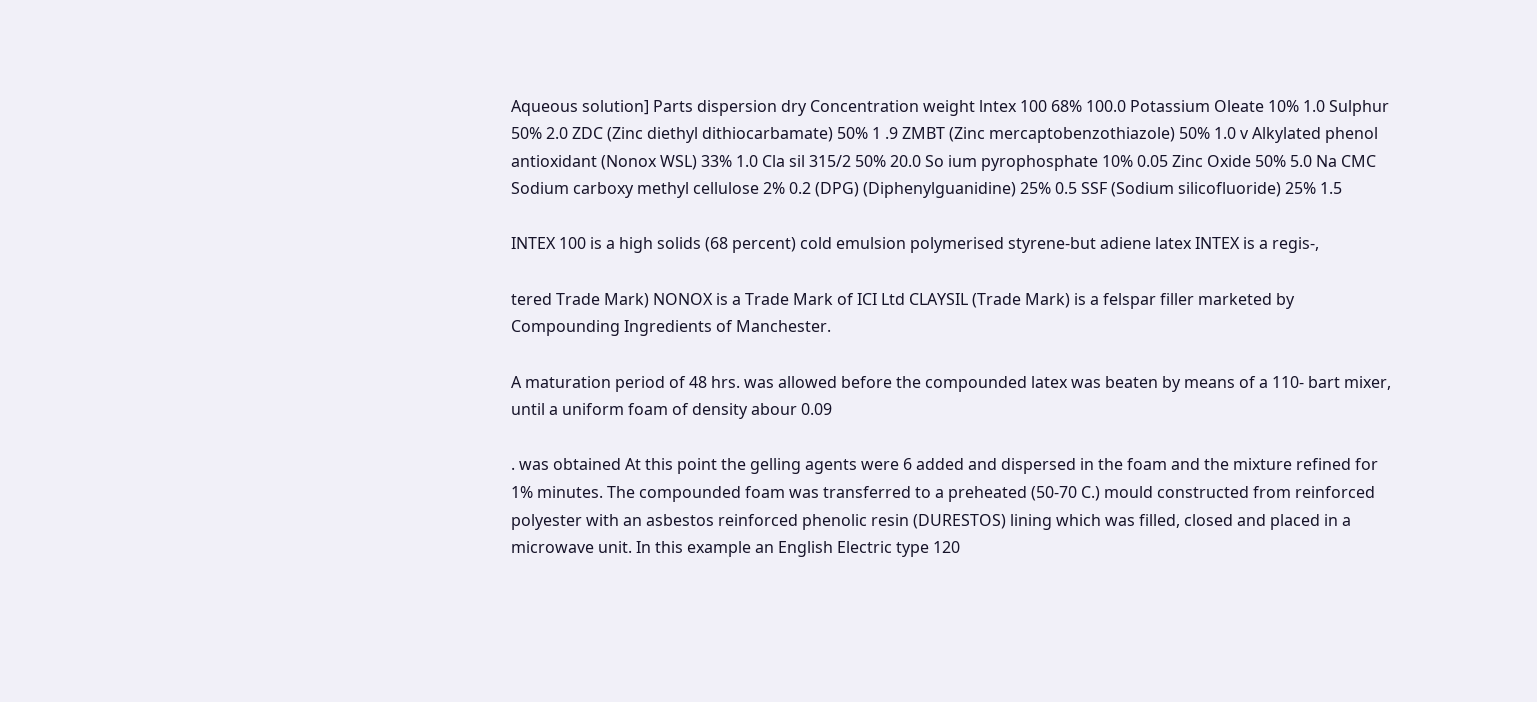Aqueous solution] Parts dispersion dry Concentration weight lntex 100 68% 100.0 Potassium Oleate 10% 1.0 Sulphur 50% 2.0 ZDC (Zinc diethyl dithiocarbamate) 50% 1 .9 ZMBT (Zinc mercaptobenzothiazole) 50% 1.0 v Alkylated phenol antioxidant (Nonox WSL) 33% 1.0 Cla sil 315/2 50% 20.0 So ium pyrophosphate 10% 0.05 Zinc Oxide 50% 5.0 Na CMC Sodium carboxy methyl cellulose 2% 0.2 (DPG) (Diphenylguanidine) 25% 0.5 SSF (Sodium silicofluoride) 25% 1.5

INTEX 100 is a high solids (68 percent) cold emulsion polymerised styrene-but adiene latex INTEX is a regis-,

tered Trade Mark) NONOX is a Trade Mark of ICI Ltd CLAYSIL (Trade Mark) is a felspar filler marketed by Compounding Ingredients of Manchester.

A maturation period of 48 hrs. was allowed before the compounded latex was beaten by means of a 110- bart mixer, until a uniform foam of density abour 0.09

. was obtained At this point the gelling agents were 6 added and dispersed in the foam and the mixture refined for 1% minutes. The compounded foam was transferred to a preheated (50-70 C.) mould constructed from reinforced polyester with an asbestos reinforced phenolic resin (DURESTOS) lining which was filled, closed and placed in a microwave unit. In this example an English Electric type 120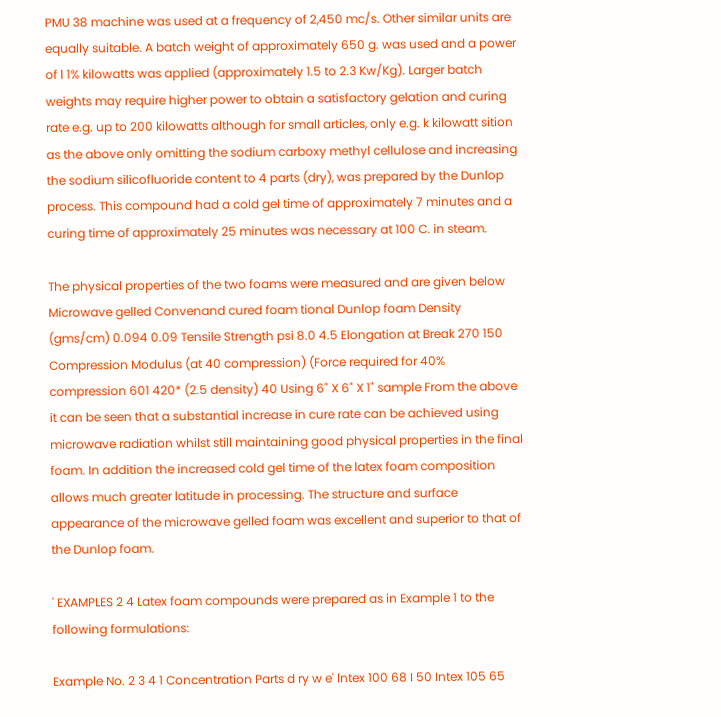PMU 38 machine was used at a frequency of 2,450 mc/s. Other similar units are equally suitable. A batch weight of approximately 650 g. was used and a power of l 1% kilowatts was applied (approximately 1.5 to 2.3 Kw/Kg). Larger batch weights may require higher power to obtain a satisfactory gelation and curing rate e.g. up to 200 kilowatts although for small articles, only e.g. k kilowatt sition as the above only omitting the sodium carboxy methyl cellulose and increasing the sodium silicofluoride content to 4 parts (dry), was prepared by the Dunlop process. This compound had a cold gel time of approximately 7 minutes and a curing time of approximately 25 minutes was necessary at 100 C. in steam.

The physical properties of the two foams were measured and are given below Microwave gelled Convenand cured foam tional Dunlop foam Density (gms/cm) 0.094 0.09 Tensile Strength psi 8.0 4.5 Elongation at Break 270 150 Compression Modulus (at 40 compression) (Force required for 40% compression 601 420* (2.5 density) 40 Using 6" X 6" X 1" sample From the above it can be seen that a substantial increase in cure rate can be achieved using microwave radiation whilst still maintaining good physical properties in the final foam. In addition the increased cold gel time of the latex foam composition allows much greater latitude in processing. The structure and surface appearance of the microwave gelled foam was excellent and superior to that of the Dunlop foam.

' EXAMPLES 2 4 Latex foam compounds were prepared as in Example 1 to the following formulations:

Example No. 2 3 4 1 Concentration Parts d ry w e' lntex 100 68 I 50 Intex 105 65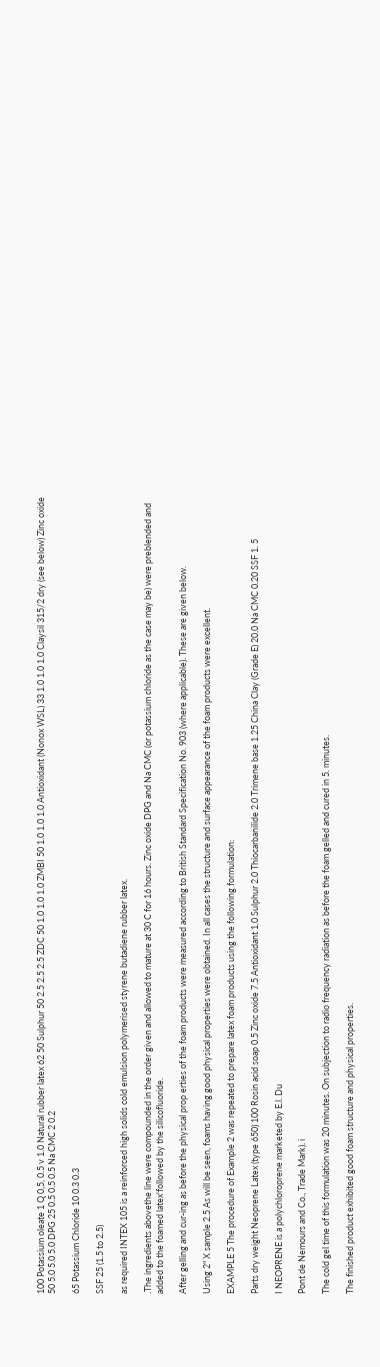100 Potassium oleate 1 Q 0,5, 0.5 v 1.0 Natural rubber latex 62 50 Sulphur 50 2.5 2.5 2.5 ZDC 50 1.0 1.0 1.0 ZMBI 50 1.0 1.0 1.0 Antioxidant (Nonox WSL) 33 1.0 1.0 1.0 Claysil 315/2 dry (see below) Zinc oxide 50 5.0 5.0 5.0 DPG 25 0.5 0.5 0.5 Na CMC 2 0.2

65 Potassium Chloride 10 0.3 0.3

SSF 25 (1.5 to 2.5)

as required INTEX 105 is a reinforced high solids cold emulsion polymerised styrene butadiene rubber latex.

.The ingredients abovethe line were compounded in the order given and allowed to mature at 30 C for 16 hours. Zinc oxide DPG and Na CMC (or potassium chloride as the case may be) were preblended and added to the foamed latex'followed by the silicofluoride.

After gelling and cur-ing as before the physical prop erties of the foam products were measured according to British Standard Specification No. 903 (where applicable). These are given below.

Using 2" X sample 2.5 As will be seen, foams having good physical properties were obtained. In all cases the structure and surface appearance of the foam products were excellent.

EXAMPLE 5 The procedure of Example 2 was repeated to prepare latex foam products using the following formulation:

Parts dry weight Neoprene Latex (type 650) 100 Rosin acid soap 0.5 Zinc oxide 7.5 Antioxidant 1.0 Sulphur 2.0 Thiocarbanilide 2.0 Trimene base 1.25 China Clay (Grade E) 20.0 Na CMC 0.20 SSF 1. 5

I NEOPRENE is a polychloroprene marketed by E.l. Du

Pont de Nemours and Co., Trade Mark). i

The cold gel time of this formulation was 20 minutes. On subjection to radio frequency radiation as before the foam gelled and cured in 5. minutes.

The finished product exhibited good foam structure and physical properties.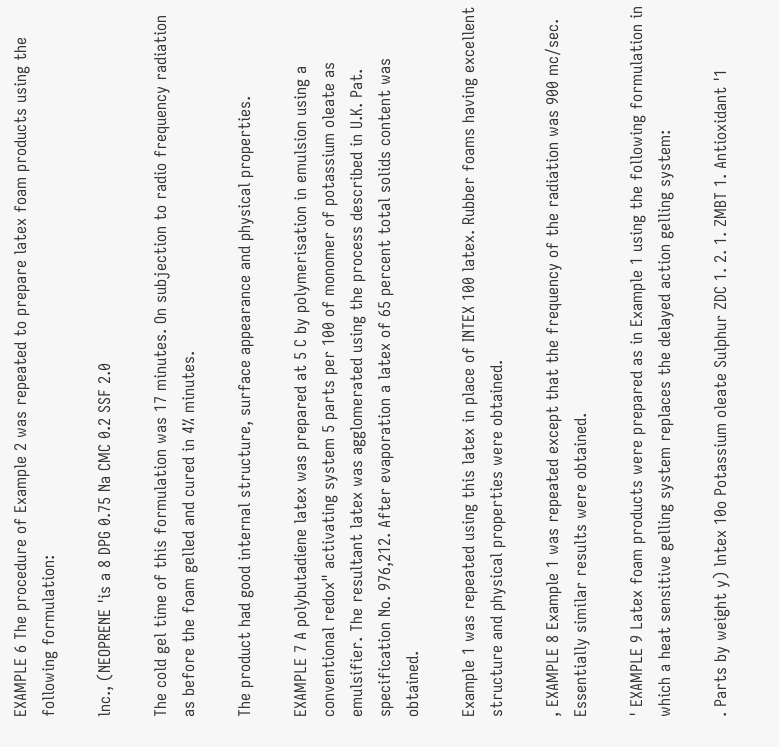EXAMPLE 6 The procedure of Example 2 was repeated to prepare latex foam products using the following formulation:

lnc., (NEOPRENE 'is a 8 DPG 0.75 Na CMC 0.2 SSF 2.0

The cold gel time of this formulation was 17 minutes. On subjection to radio frequency radiation as before the foam gelled and cured in 4% minutes.

The product had good internal structure, surface appearance and physical properties.

EXAMPLE 7 A polybutadiene latex was prepared at 5 C by polymerisation in emulsion using a conventional redox" activating system 5 parts per 100 of monomer of potassium oleate as emulsifier. The resultant latex was agglomerated using the process described in U.K. Pat. specification No. 976,212. After evaporation a latex of 65 percent total solids content was obtained.

Example 1 was repeated using this latex in place of INTEX 100 latex. Rubber foams having excellent structure and physical properties were obtained.

, EXAMPLE 8 Example 1 was repeated except that the frequency of the radiation was 900 mc/sec. Essentially similar results were obtained.

' EXAMPLE 9 Latex foam products were prepared as in Example 1 using the following formulation in which a heat sensitive gelling system replaces the delayed action gelling system:

. Parts by weight y) lntex 10o Potassium oleate Sulphur ZDC 1. 2. 1. ZMBT 1. Antioxidant '1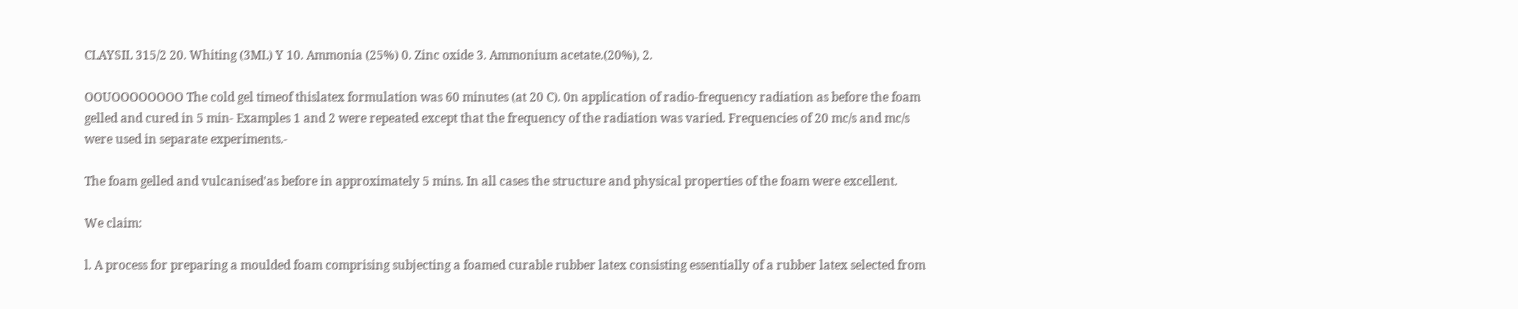CLAYSIL 315/2 20. Whiting (3ML) Y 10. Ammonia (25%) 0. Zinc oxide 3. Ammonium acetate.(20%), 2.

OOUOOOOOOOO The cold gel timeof thislatex formulation was 60 minutes (at 20 C). 0n application of radio-frequency radiation as before the foam gelled and cured in 5 min- Examples 1 and 2 were repeated except that the frequency of the radiation was varied. Frequencies of 20 mc/s and mc/s were used in separate experiments.-

The foam gelled and vulcanised'as before in approximately 5 mins. In all cases the structure and physical properties of the foam were excellent.

We claim:

l. A process for preparing a moulded foam comprising subjecting a foamed curable rubber latex consisting essentially of a rubber latex selected from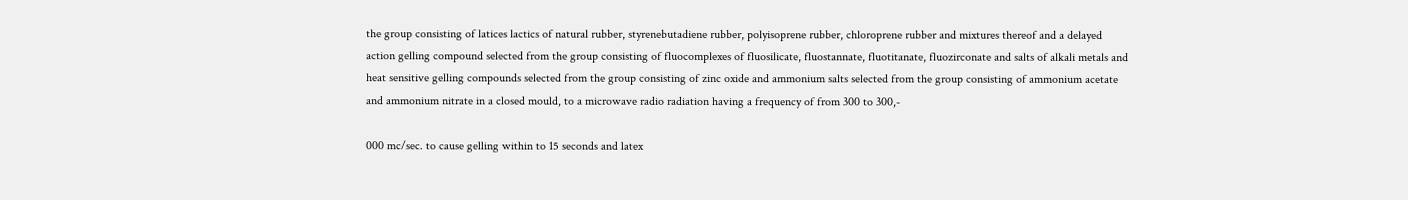the group consisting of latices lactics of natural rubber, styrenebutadiene rubber, polyisoprene rubber, chloroprene rubber and mixtures thereof and a delayed action gelling compound selected from the group consisting of fluocomplexes of fluosilicate, fluostannate, fluotitanate, fluozirconate and salts of alkali metals and heat sensitive gelling compounds selected from the group consisting of zinc oxide and ammonium salts selected from the group consisting of ammonium acetate and ammonium nitrate in a closed mould, to a microwave radio radiation having a frequency of from 300 to 300,-

000 mc/sec. to cause gelling within to 15 seconds and latex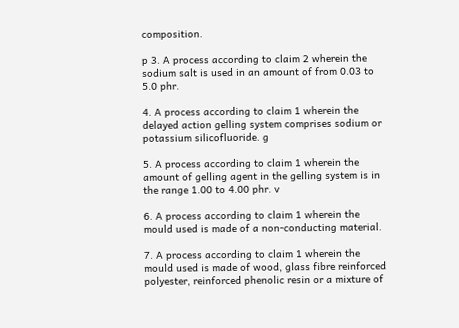composition.

p 3. A process according to claim 2 wherein the sodium salt is used in an amount of from 0.03 to 5.0 phr.

4. A process according to claim 1 wherein the delayed action gelling system comprises sodium or potassium silicofluoride. g

5. A process according to claim 1 wherein the amount of gelling agent in the gelling system is in the range 1.00 to 4.00 phr. v

6. A process according to claim 1 wherein the mould used is made of a non-conducting material.

7. A process according to claim 1 wherein the mould used is made of wood, glass fibre reinforced polyester, reinforced phenolic resin or a mixture of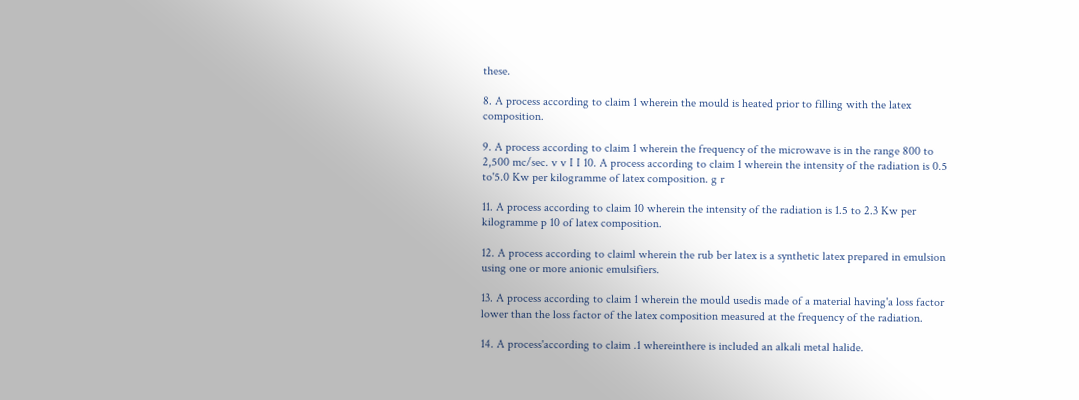these.

8. A process according to claim 1 wherein the mould is heated prior to filling with the latex composition.

9. A process according to claim 1 wherein the frequency of the microwave is in the range 800 to 2,500 mc/sec. v v I I 10. A process according to claim 1 wherein the intensity of the radiation is 0.5 to'5.0 Kw per kilogramme of latex composition. g r

11. A process according to claim 10 wherein the intensity of the radiation is 1.5 to 2.3 Kw per kilogramme p 10 of latex composition.

12. A process according to claiml wherein the rub ber latex is a synthetic latex prepared in emulsion using one or more anionic emulsifiers.

13. A process according to claim 1 wherein the mould usedis made of a material having'a loss factor lower than the loss factor of the latex composition measured at the frequency of the radiation.

14. A process'according to claim .1 whereinthere is included an alkali metal halide.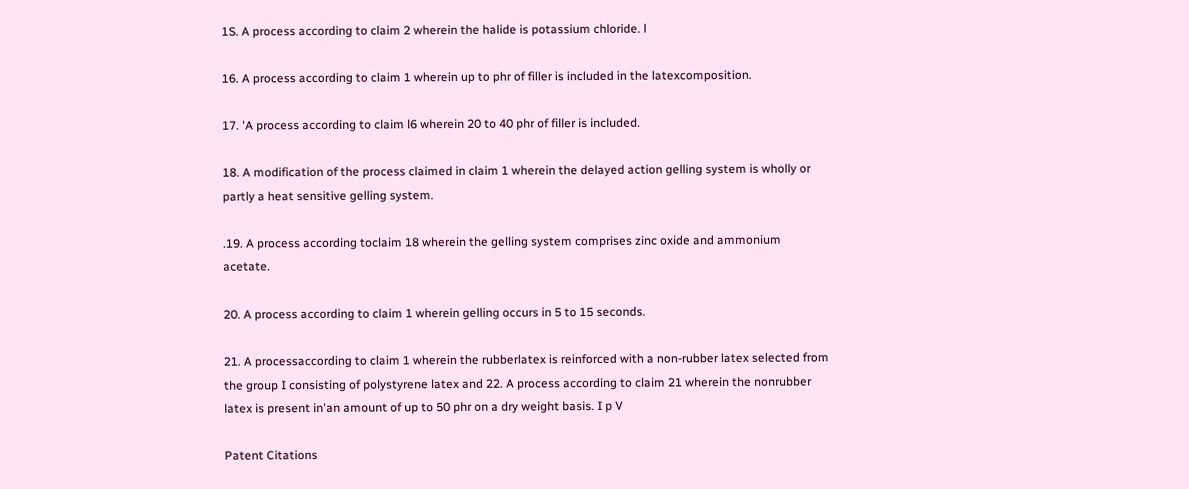1S. A process according to claim 2 wherein the halide is potassium chloride. l

16. A process according to claim 1 wherein up to phr of filler is included in the latexcomposition.

17. 'A process according to claim l6 wherein 20 to 40 phr of filler is included.

18. A modification of the process claimed in claim 1 wherein the delayed action gelling system is wholly or partly a heat sensitive gelling system.

.19. A process according toclaim 18 wherein the gelling system comprises zinc oxide and ammonium acetate.

20. A process according to claim 1 wherein gelling occurs in 5 to 15 seconds.

21. A processaccording to claim 1 wherein the rubberlatex is reinforced with a non-rubber latex selected from the group I consisting of polystyrene latex and 22. A process according to claim 21 wherein the nonrubber latex is present in'an amount of up to 50 phr on a dry weight basis. I p V

Patent Citations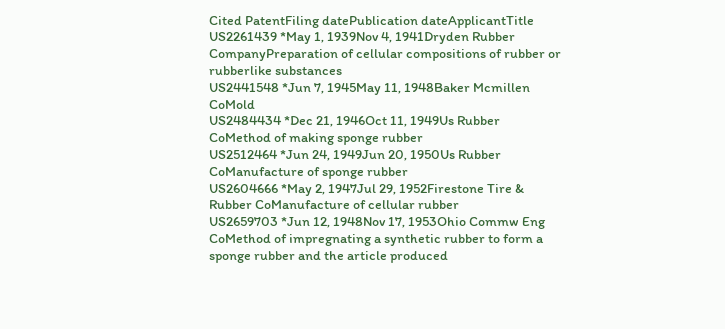Cited PatentFiling datePublication dateApplicantTitle
US2261439 *May 1, 1939Nov 4, 1941Dryden Rubber CompanyPreparation of cellular compositions of rubber or rubberlike substances
US2441548 *Jun 7, 1945May 11, 1948Baker Mcmillen CoMold
US2484434 *Dec 21, 1946Oct 11, 1949Us Rubber CoMethod of making sponge rubber
US2512464 *Jun 24, 1949Jun 20, 1950Us Rubber CoManufacture of sponge rubber
US2604666 *May 2, 1947Jul 29, 1952Firestone Tire & Rubber CoManufacture of cellular rubber
US2659703 *Jun 12, 1948Nov 17, 1953Ohio Commw Eng CoMethod of impregnating a synthetic rubber to form a sponge rubber and the article produced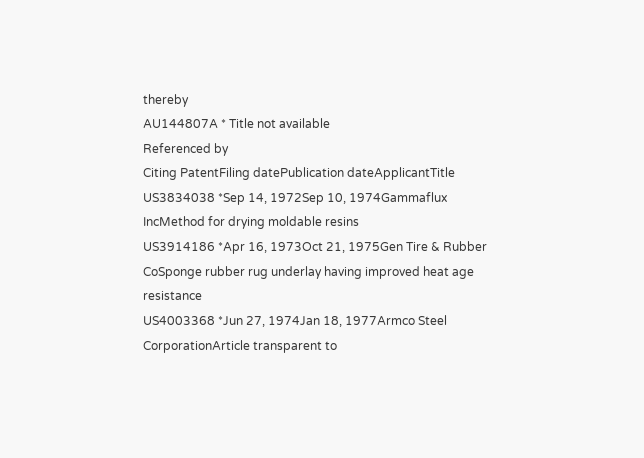thereby
AU144807A * Title not available
Referenced by
Citing PatentFiling datePublication dateApplicantTitle
US3834038 *Sep 14, 1972Sep 10, 1974Gammaflux IncMethod for drying moldable resins
US3914186 *Apr 16, 1973Oct 21, 1975Gen Tire & Rubber CoSponge rubber rug underlay having improved heat age resistance
US4003368 *Jun 27, 1974Jan 18, 1977Armco Steel CorporationArticle transparent to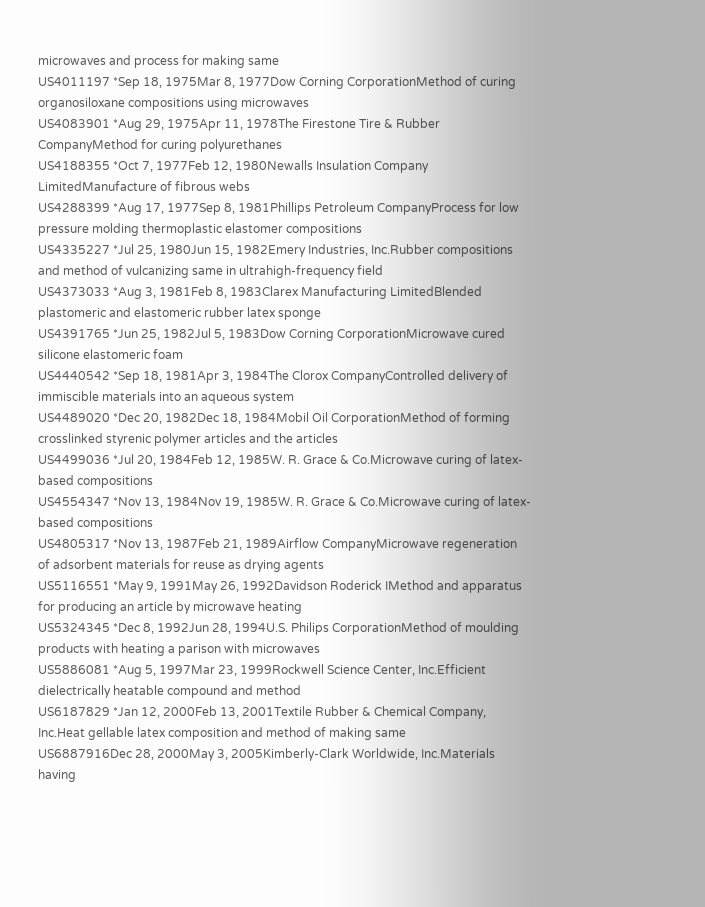microwaves and process for making same
US4011197 *Sep 18, 1975Mar 8, 1977Dow Corning CorporationMethod of curing organosiloxane compositions using microwaves
US4083901 *Aug 29, 1975Apr 11, 1978The Firestone Tire & Rubber CompanyMethod for curing polyurethanes
US4188355 *Oct 7, 1977Feb 12, 1980Newalls Insulation Company LimitedManufacture of fibrous webs
US4288399 *Aug 17, 1977Sep 8, 1981Phillips Petroleum CompanyProcess for low pressure molding thermoplastic elastomer compositions
US4335227 *Jul 25, 1980Jun 15, 1982Emery Industries, Inc.Rubber compositions and method of vulcanizing same in ultrahigh-frequency field
US4373033 *Aug 3, 1981Feb 8, 1983Clarex Manufacturing LimitedBlended plastomeric and elastomeric rubber latex sponge
US4391765 *Jun 25, 1982Jul 5, 1983Dow Corning CorporationMicrowave cured silicone elastomeric foam
US4440542 *Sep 18, 1981Apr 3, 1984The Clorox CompanyControlled delivery of immiscible materials into an aqueous system
US4489020 *Dec 20, 1982Dec 18, 1984Mobil Oil CorporationMethod of forming crosslinked styrenic polymer articles and the articles
US4499036 *Jul 20, 1984Feb 12, 1985W. R. Grace & Co.Microwave curing of latex-based compositions
US4554347 *Nov 13, 1984Nov 19, 1985W. R. Grace & Co.Microwave curing of latex-based compositions
US4805317 *Nov 13, 1987Feb 21, 1989Airflow CompanyMicrowave regeneration of adsorbent materials for reuse as drying agents
US5116551 *May 9, 1991May 26, 1992Davidson Roderick IMethod and apparatus for producing an article by microwave heating
US5324345 *Dec 8, 1992Jun 28, 1994U.S. Philips CorporationMethod of moulding products with heating a parison with microwaves
US5886081 *Aug 5, 1997Mar 23, 1999Rockwell Science Center, Inc.Efficient dielectrically heatable compound and method
US6187829 *Jan 12, 2000Feb 13, 2001Textile Rubber & Chemical Company, Inc.Heat gellable latex composition and method of making same
US6887916Dec 28, 2000May 3, 2005Kimberly-Clark Worldwide, Inc.Materials having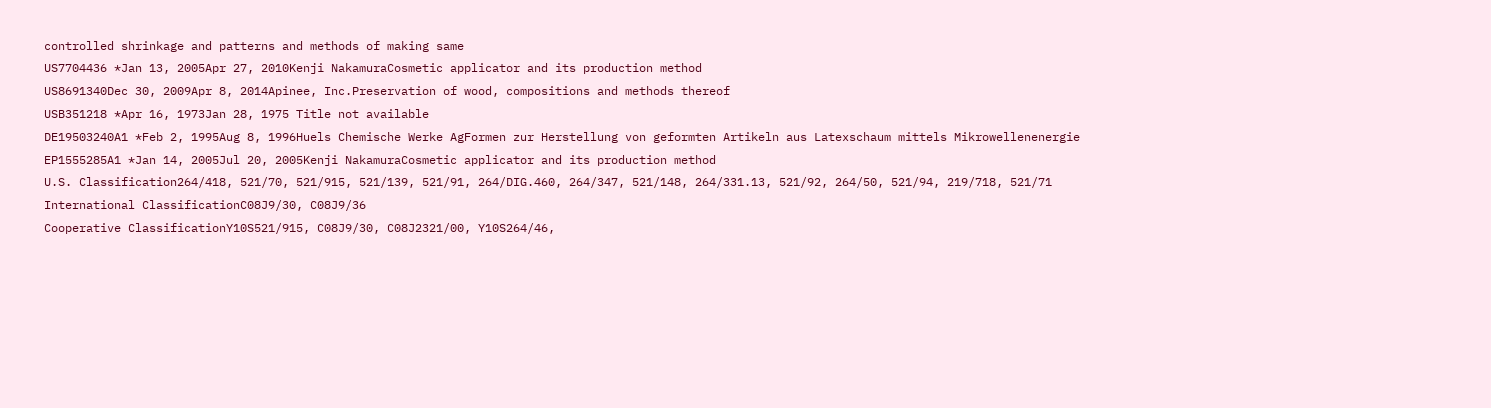controlled shrinkage and patterns and methods of making same
US7704436 *Jan 13, 2005Apr 27, 2010Kenji NakamuraCosmetic applicator and its production method
US8691340Dec 30, 2009Apr 8, 2014Apinee, Inc.Preservation of wood, compositions and methods thereof
USB351218 *Apr 16, 1973Jan 28, 1975 Title not available
DE19503240A1 *Feb 2, 1995Aug 8, 1996Huels Chemische Werke AgFormen zur Herstellung von geformten Artikeln aus Latexschaum mittels Mikrowellenenergie
EP1555285A1 *Jan 14, 2005Jul 20, 2005Kenji NakamuraCosmetic applicator and its production method
U.S. Classification264/418, 521/70, 521/915, 521/139, 521/91, 264/DIG.460, 264/347, 521/148, 264/331.13, 521/92, 264/50, 521/94, 219/718, 521/71
International ClassificationC08J9/30, C08J9/36
Cooperative ClassificationY10S521/915, C08J9/30, C08J2321/00, Y10S264/46,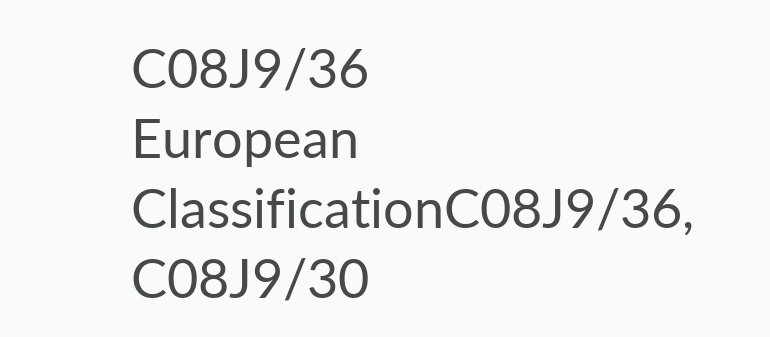C08J9/36
European ClassificationC08J9/36, C08J9/30